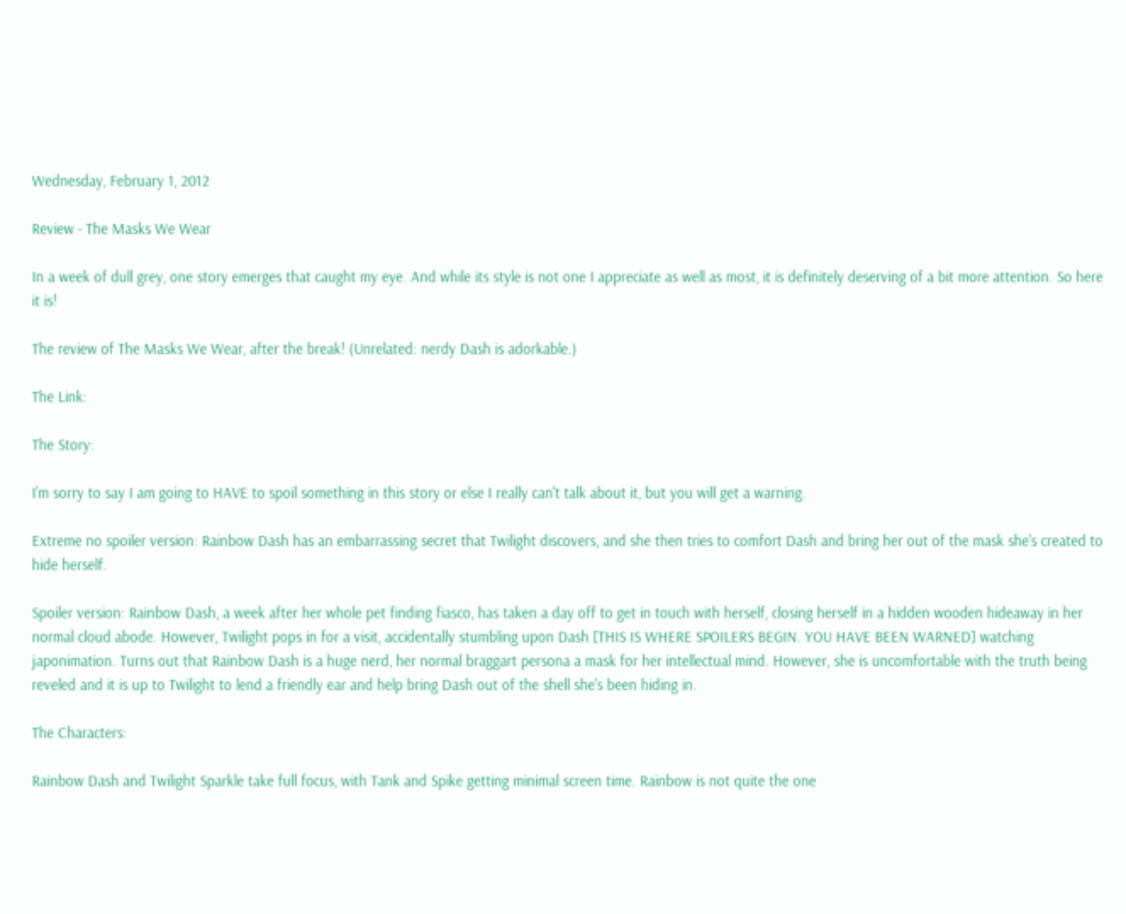Wednesday, February 1, 2012

Review - The Masks We Wear

In a week of dull grey, one story emerges that caught my eye. And while its style is not one I appreciate as well as most, it is definitely deserving of a bit more attention. So here it is!

The review of The Masks We Wear, after the break! (Unrelated: nerdy Dash is adorkable.)

The Link:

The Story:

I'm sorry to say I am going to HAVE to spoil something in this story or else I really can't talk about it, but you will get a warning.

Extreme no spoiler version: Rainbow Dash has an embarrassing secret that Twilight discovers, and she then tries to comfort Dash and bring her out of the mask she's created to hide herself.

Spoiler version: Rainbow Dash, a week after her whole pet finding fiasco, has taken a day off to get in touch with herself, closing herself in a hidden wooden hideaway in her normal cloud abode. However, Twilight pops in for a visit, accidentally stumbling upon Dash [THIS IS WHERE SPOILERS BEGIN. YOU HAVE BEEN WARNED] watching japonimation. Turns out that Rainbow Dash is a huge nerd, her normal braggart persona a mask for her intellectual mind. However, she is uncomfortable with the truth being reveled and it is up to Twilight to lend a friendly ear and help bring Dash out of the shell she's been hiding in.

The Characters:

Rainbow Dash and Twilight Sparkle take full focus, with Tank and Spike getting minimal screen time. Rainbow is not quite the one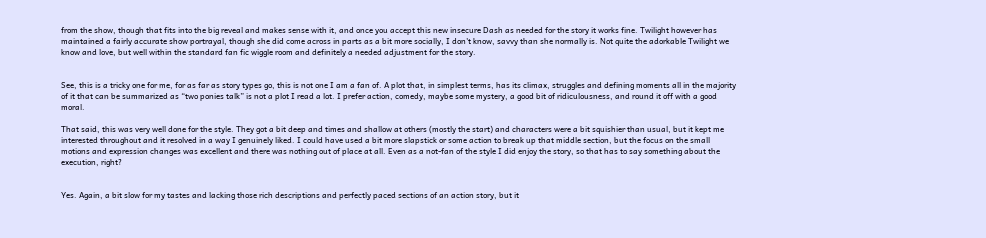from the show, though that fits into the big reveal and makes sense with it, and once you accept this new insecure Dash as needed for the story it works fine. Twilight however has maintained a fairly accurate show portrayal, though she did come across in parts as a bit more socially, I don't know, savvy than she normally is. Not quite the adorkable Twilight we know and love, but well within the standard fan fic wiggle room and definitely a needed adjustment for the story.


See, this is a tricky one for me, for as far as story types go, this is not one I am a fan of. A plot that, in simplest terms, has its climax, struggles and defining moments all in the majority of it that can be summarized as “two ponies talk” is not a plot I read a lot. I prefer action, comedy, maybe some mystery, a good bit of ridiculousness, and round it off with a good moral.

That said, this was very well done for the style. They got a bit deep and times and shallow at others (mostly the start) and characters were a bit squishier than usual, but it kept me interested throughout and it resolved in a way I genuinely liked. I could have used a bit more slapstick or some action to break up that middle section, but the focus on the small motions and expression changes was excellent and there was nothing out of place at all. Even as a not-fan of the style I did enjoy the story, so that has to say something about the execution, right?


Yes. Again, a bit slow for my tastes and lacking those rich descriptions and perfectly paced sections of an action story, but it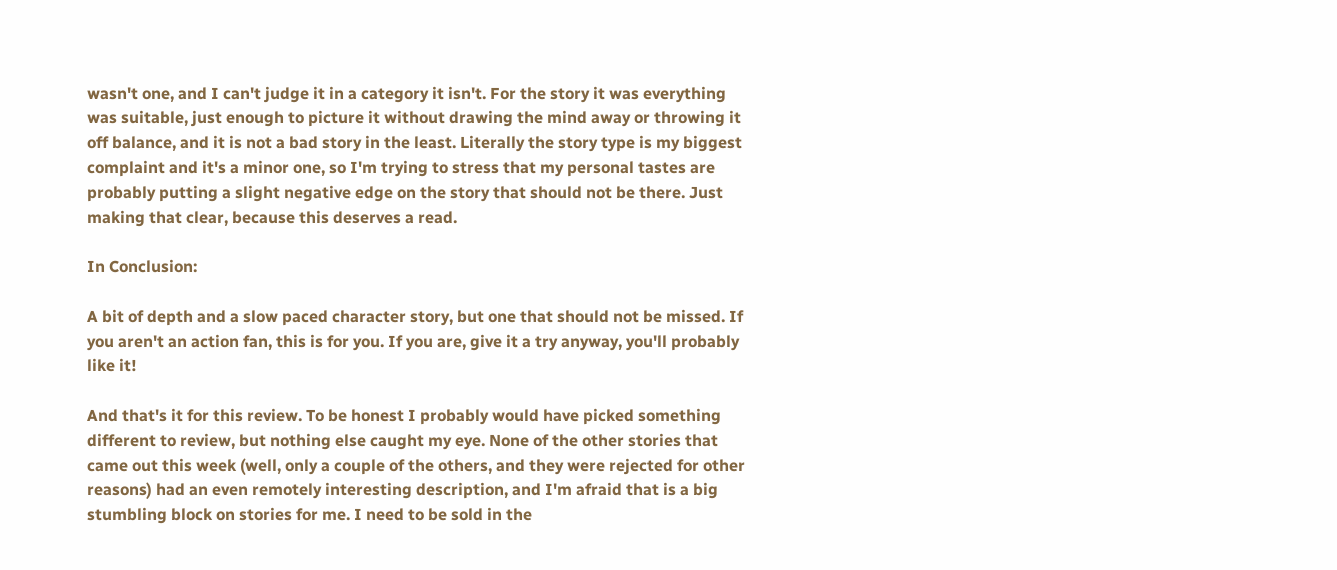wasn't one, and I can't judge it in a category it isn't. For the story it was everything was suitable, just enough to picture it without drawing the mind away or throwing it off balance, and it is not a bad story in the least. Literally the story type is my biggest complaint and it's a minor one, so I'm trying to stress that my personal tastes are probably putting a slight negative edge on the story that should not be there. Just making that clear, because this deserves a read.

In Conclusion:

A bit of depth and a slow paced character story, but one that should not be missed. If you aren't an action fan, this is for you. If you are, give it a try anyway, you'll probably like it!

And that's it for this review. To be honest I probably would have picked something different to review, but nothing else caught my eye. None of the other stories that came out this week (well, only a couple of the others, and they were rejected for other reasons) had an even remotely interesting description, and I'm afraid that is a big stumbling block on stories for me. I need to be sold in the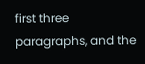first three paragraphs, and the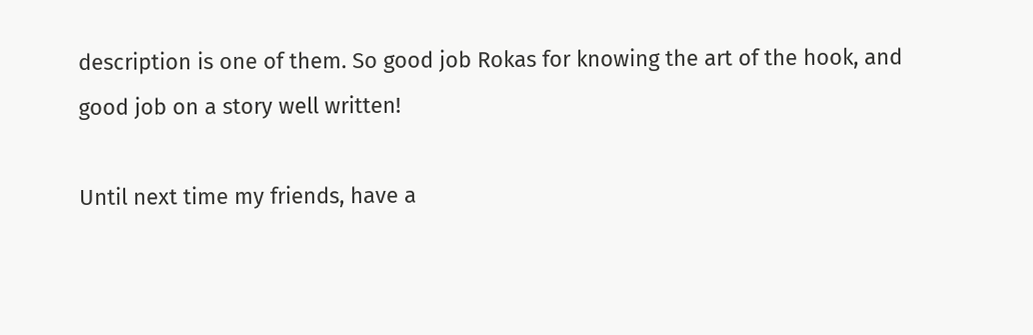description is one of them. So good job Rokas for knowing the art of the hook, and good job on a story well written!

Until next time my friends, have a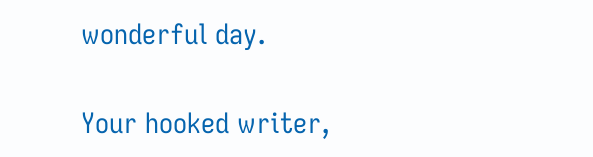wonderful day.

Your hooked writer,